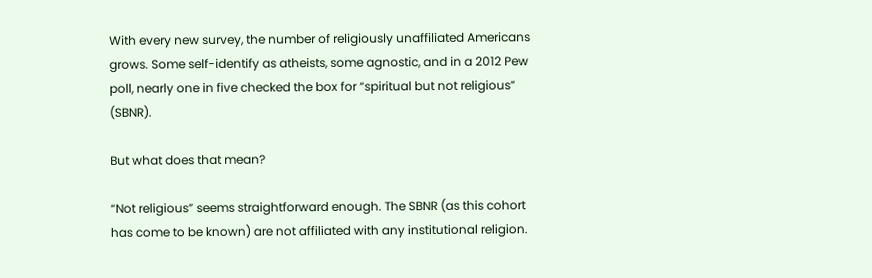With every new survey, the number of religiously unaffiliated Americans grows. Some self-identify as atheists, some agnostic, and in a 2012 Pew poll, nearly one in five checked the box for “spiritual but not religious” (SBNR).

But what does that mean?

“Not religious” seems straightforward enough. The SBNR (as this cohort has come to be known) are not affiliated with any institutional religion.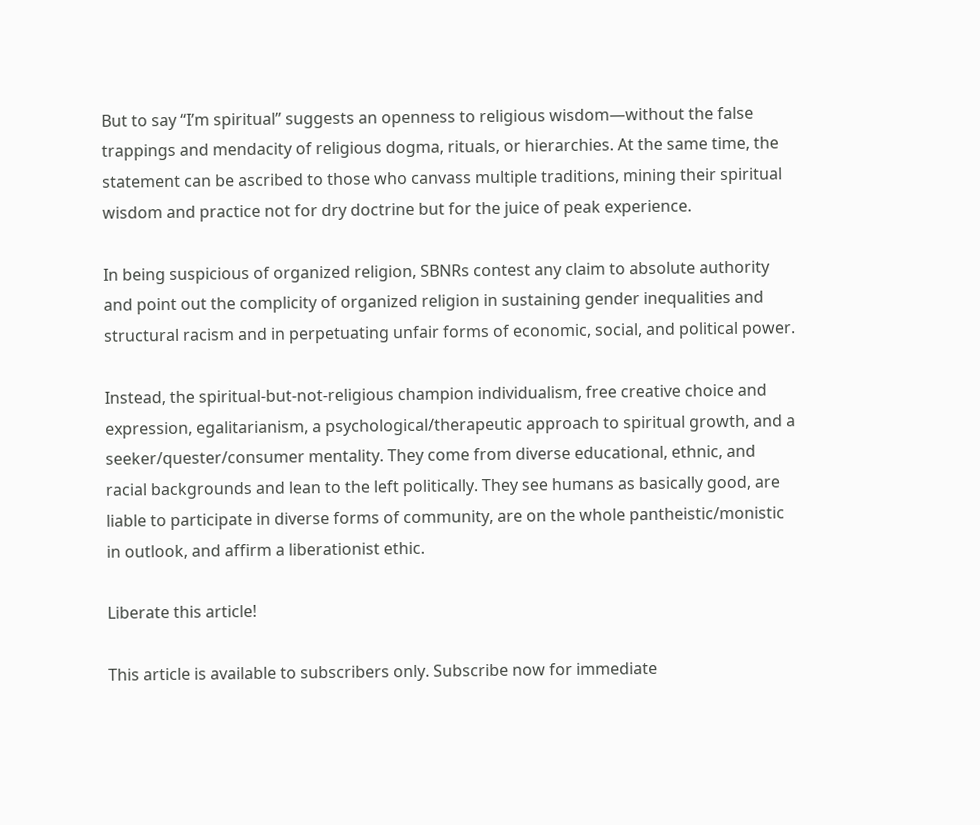But to say “I’m spiritual” suggests an openness to religious wisdom—without the false trappings and mendacity of religious dogma, rituals, or hierarchies. At the same time, the statement can be ascribed to those who canvass multiple traditions, mining their spiritual wisdom and practice not for dry doctrine but for the juice of peak experience.

In being suspicious of organized religion, SBNRs contest any claim to absolute authority and point out the complicity of organized religion in sustaining gender inequalities and structural racism and in perpetuating unfair forms of economic, social, and political power.

Instead, the spiritual-but-not-religious champion individualism, free creative choice and expression, egalitarianism, a psychological/therapeutic approach to spiritual growth, and a seeker/quester/consumer mentality. They come from diverse educational, ethnic, and racial backgrounds and lean to the left politically. They see humans as basically good, are liable to participate in diverse forms of community, are on the whole pantheistic/monistic in outlook, and affirm a liberationist ethic.

Liberate this article!

This article is available to subscribers only. Subscribe now for immediate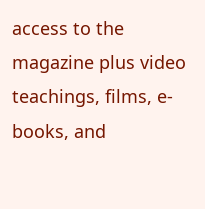access to the magazine plus video teachings, films, e-books, and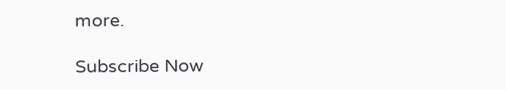more.

Subscribe Now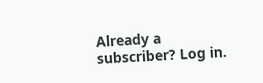Already a subscriber? Log in.